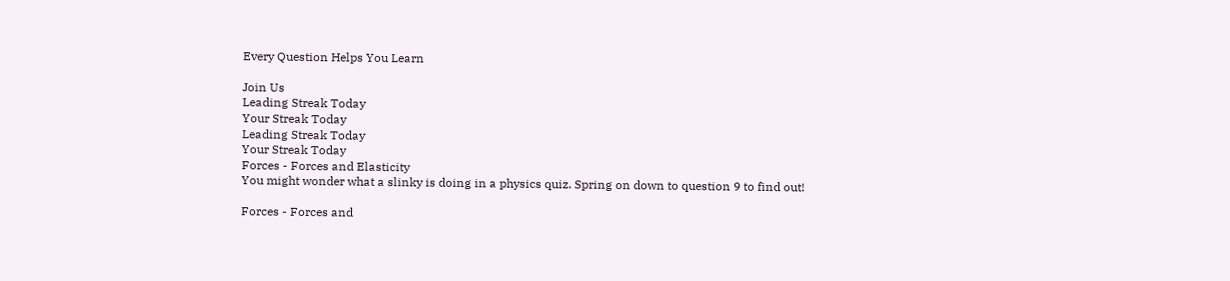Every Question Helps You Learn

Join Us
Leading Streak Today
Your Streak Today
Leading Streak Today
Your Streak Today
Forces - Forces and Elasticity
You might wonder what a slinky is doing in a physics quiz. Spring on down to question 9 to find out!

Forces - Forces and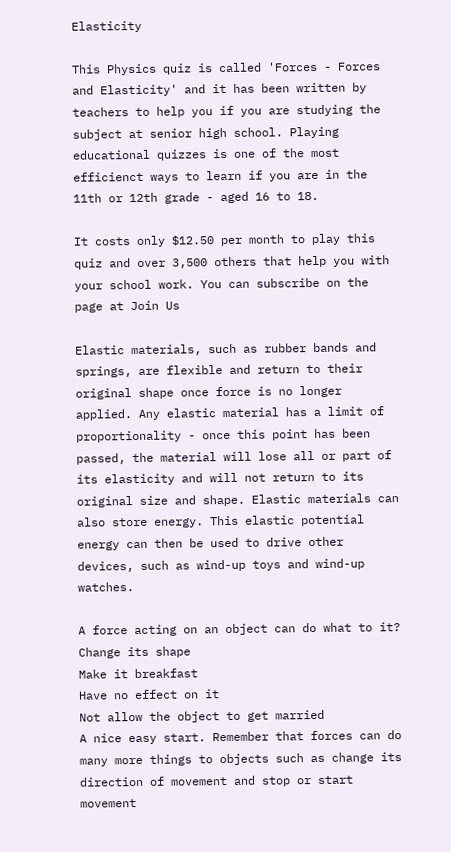Elasticity

This Physics quiz is called 'Forces - Forces and Elasticity' and it has been written by teachers to help you if you are studying the subject at senior high school. Playing educational quizzes is one of the most efficienct ways to learn if you are in the 11th or 12th grade - aged 16 to 18.

It costs only $12.50 per month to play this quiz and over 3,500 others that help you with your school work. You can subscribe on the page at Join Us

Elastic materials, such as rubber bands and springs, are flexible and return to their original shape once force is no longer applied. Any elastic material has a limit of proportionality - once this point has been passed, the material will lose all or part of its elasticity and will not return to its original size and shape. Elastic materials can also store energy. This elastic potential energy can then be used to drive other devices, such as wind-up toys and wind-up watches.

A force acting on an object can do what to it?
Change its shape
Make it breakfast
Have no effect on it
Not allow the object to get married
A nice easy start. Remember that forces can do many more things to objects such as change its direction of movement and stop or start movement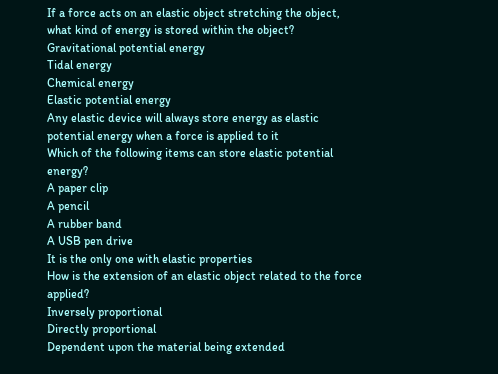If a force acts on an elastic object stretching the object, what kind of energy is stored within the object?
Gravitational potential energy
Tidal energy
Chemical energy
Elastic potential energy
Any elastic device will always store energy as elastic potential energy when a force is applied to it
Which of the following items can store elastic potential energy?
A paper clip
A pencil
A rubber band
A USB pen drive
It is the only one with elastic properties
How is the extension of an elastic object related to the force applied?
Inversely proportional
Directly proportional
Dependent upon the material being extended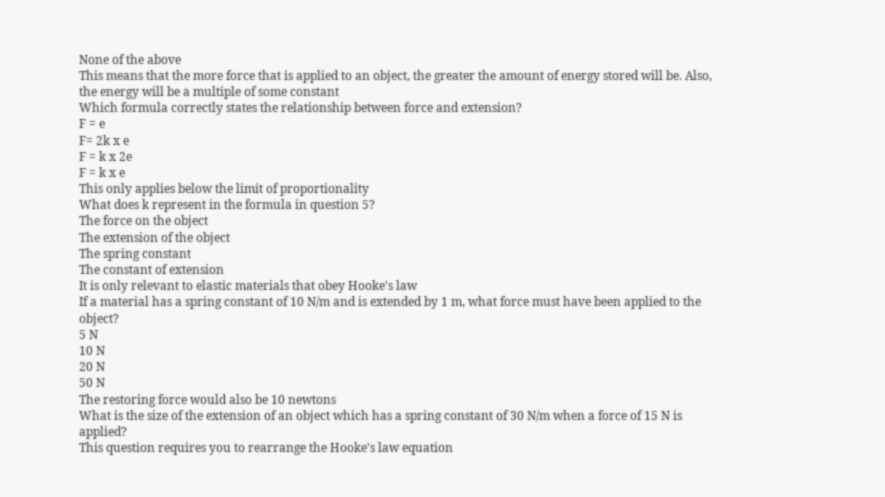None of the above
This means that the more force that is applied to an object, the greater the amount of energy stored will be. Also, the energy will be a multiple of some constant
Which formula correctly states the relationship between force and extension?
F = e
F= 2k x e
F = k x 2e
F = k x e
This only applies below the limit of proportionality
What does k represent in the formula in question 5?
The force on the object
The extension of the object
The spring constant
The constant of extension
It is only relevant to elastic materials that obey Hooke's law
If a material has a spring constant of 10 N/m and is extended by 1 m, what force must have been applied to the object?
5 N
10 N
20 N
50 N
The restoring force would also be 10 newtons
What is the size of the extension of an object which has a spring constant of 30 N/m when a force of 15 N is applied?
This question requires you to rearrange the Hooke's law equation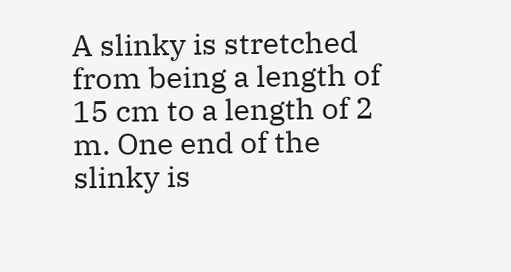A slinky is stretched from being a length of 15 cm to a length of 2 m. One end of the slinky is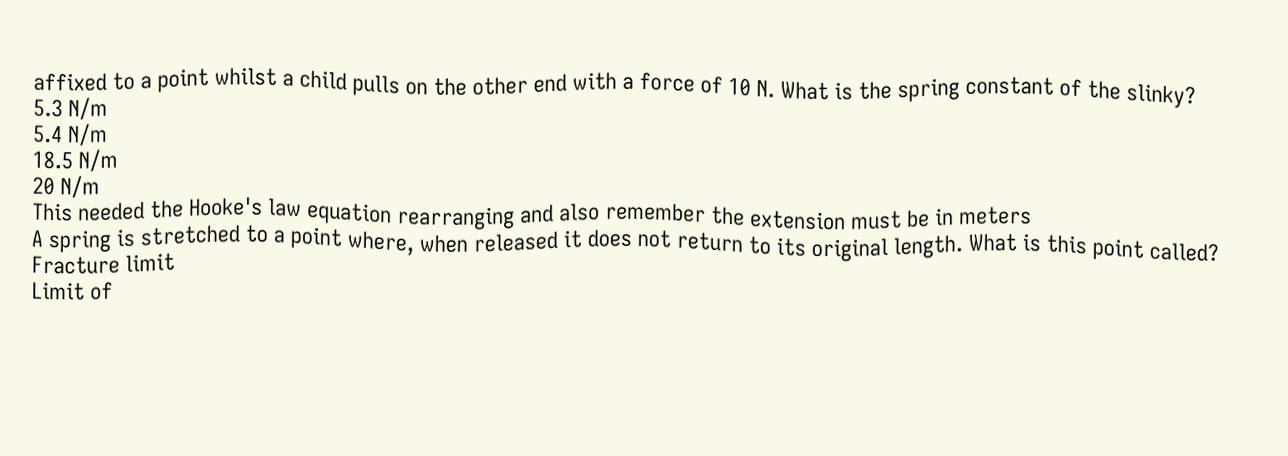affixed to a point whilst a child pulls on the other end with a force of 10 N. What is the spring constant of the slinky?
5.3 N/m
5.4 N/m
18.5 N/m
20 N/m
This needed the Hooke's law equation rearranging and also remember the extension must be in meters
A spring is stretched to a point where, when released it does not return to its original length. What is this point called?
Fracture limit
Limit of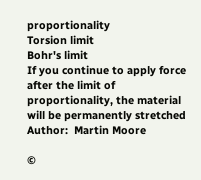proportionality
Torsion limit
Bohr's limit
If you continue to apply force after the limit of proportionality, the material will be permanently stretched
Author:  Martin Moore

©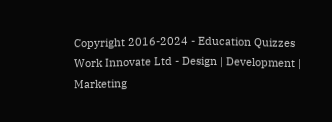Copyright 2016-2024 - Education Quizzes
Work Innovate Ltd - Design | Development | Marketing